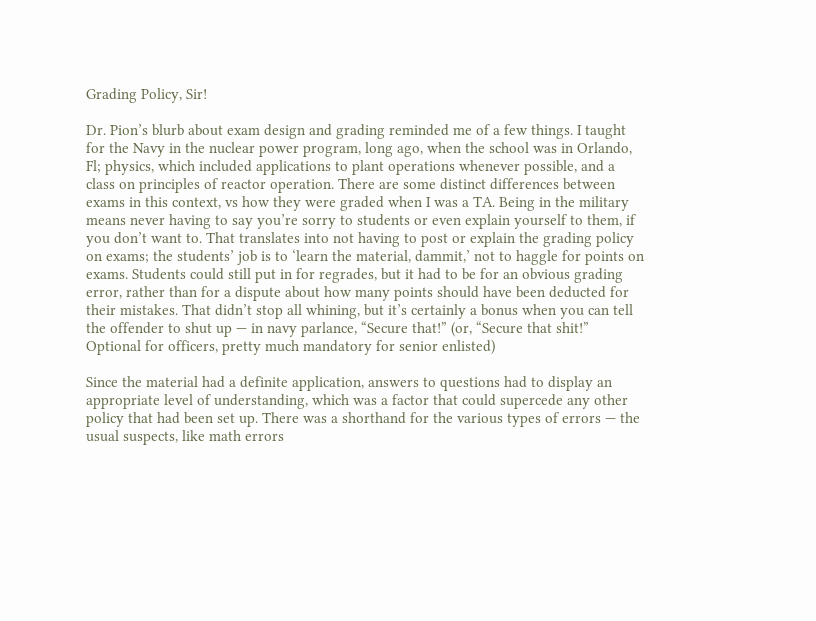Grading Policy, Sir!

Dr. Pion’s blurb about exam design and grading reminded me of a few things. I taught for the Navy in the nuclear power program, long ago, when the school was in Orlando, Fl; physics, which included applications to plant operations whenever possible, and a class on principles of reactor operation. There are some distinct differences between exams in this context, vs how they were graded when I was a TA. Being in the military means never having to say you’re sorry to students or even explain yourself to them, if you don’t want to. That translates into not having to post or explain the grading policy on exams; the students’ job is to ‘learn the material, dammit,’ not to haggle for points on exams. Students could still put in for regrades, but it had to be for an obvious grading error, rather than for a dispute about how many points should have been deducted for their mistakes. That didn’t stop all whining, but it’s certainly a bonus when you can tell the offender to shut up — in navy parlance, “Secure that!” (or, “Secure that shit!” Optional for officers, pretty much mandatory for senior enlisted)

Since the material had a definite application, answers to questions had to display an appropriate level of understanding, which was a factor that could supercede any other policy that had been set up. There was a shorthand for the various types of errors — the usual suspects, like math errors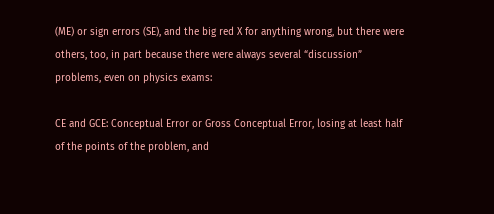(ME) or sign errors (SE), and the big red X for anything wrong, but there were others, too, in part because there were always several “discussion” problems, even on physics exams:

CE and GCE: Conceptual Error or Gross Conceptual Error, losing at least half of the points of the problem, and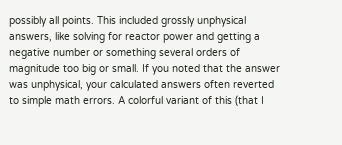possibly all points. This included grossly unphysical answers, like solving for reactor power and getting a negative number or something several orders of magnitude too big or small. If you noted that the answer was unphysical, your calculated answers often reverted to simple math errors. A colorful variant of this (that I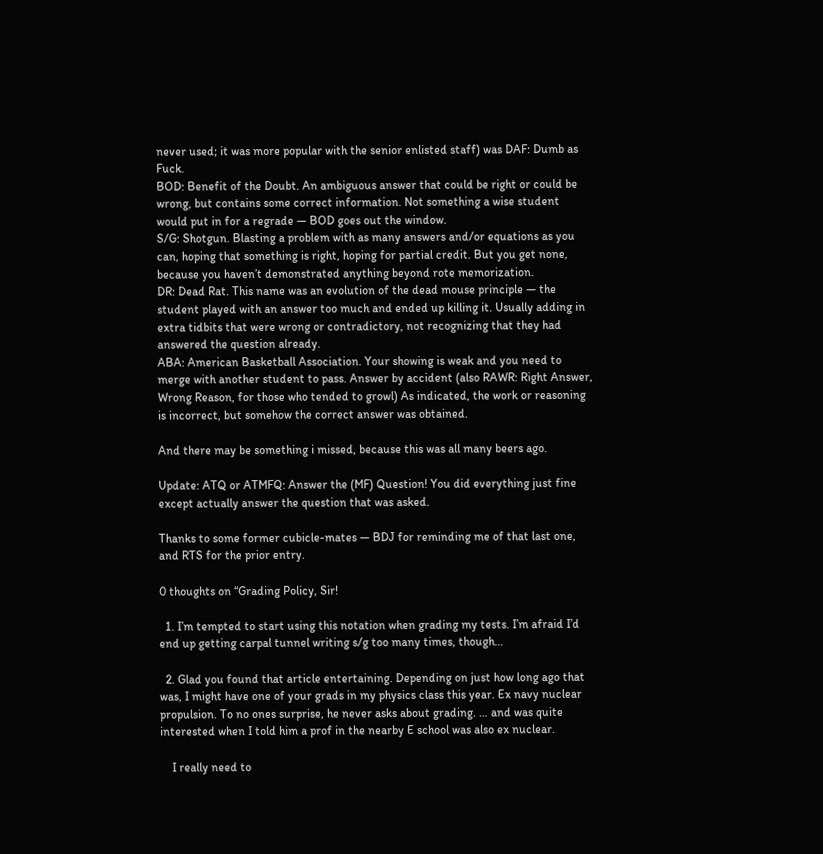never used; it was more popular with the senior enlisted staff) was DAF: Dumb as Fuck.
BOD: Benefit of the Doubt. An ambiguous answer that could be right or could be wrong, but contains some correct information. Not something a wise student would put in for a regrade — BOD goes out the window.
S/G: Shotgun. Blasting a problem with as many answers and/or equations as you can, hoping that something is right, hoping for partial credit. But you get none, because you haven’t demonstrated anything beyond rote memorization.
DR: Dead Rat. This name was an evolution of the dead mouse principle — the student played with an answer too much and ended up killing it. Usually adding in extra tidbits that were wrong or contradictory, not recognizing that they had answered the question already.
ABA: American Basketball Association. Your showing is weak and you need to merge with another student to pass. Answer by accident (also RAWR: Right Answer, Wrong Reason, for those who tended to growl) As indicated, the work or reasoning is incorrect, but somehow the correct answer was obtained.

And there may be something i missed, because this was all many beers ago.

Update: ATQ or ATMFQ: Answer the (MF) Question! You did everything just fine except actually answer the question that was asked.

Thanks to some former cubicle-mates — BDJ for reminding me of that last one, and RTS for the prior entry.

0 thoughts on “Grading Policy, Sir!

  1. I’m tempted to start using this notation when grading my tests. I’m afraid I’d end up getting carpal tunnel writing s/g too many times, though…

  2. Glad you found that article entertaining. Depending on just how long ago that was, I might have one of your grads in my physics class this year. Ex navy nuclear propulsion. To no ones surprise, he never asks about grading. … and was quite interested when I told him a prof in the nearby E school was also ex nuclear.

    I really need to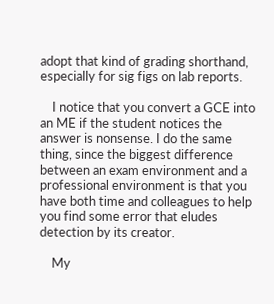adopt that kind of grading shorthand, especially for sig figs on lab reports.

    I notice that you convert a GCE into an ME if the student notices the answer is nonsense. I do the same thing, since the biggest difference between an exam environment and a professional environment is that you have both time and colleagues to help you find some error that eludes detection by its creator.

    My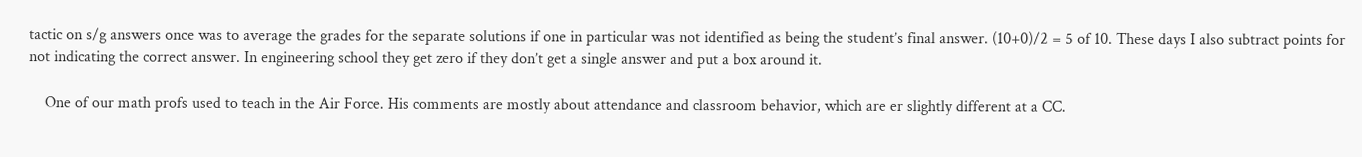tactic on s/g answers once was to average the grades for the separate solutions if one in particular was not identified as being the student’s final answer. (10+0)/2 = 5 of 10. These days I also subtract points for not indicating the correct answer. In engineering school they get zero if they don’t get a single answer and put a box around it.

    One of our math profs used to teach in the Air Force. His comments are mostly about attendance and classroom behavior, which are er slightly different at a CC.